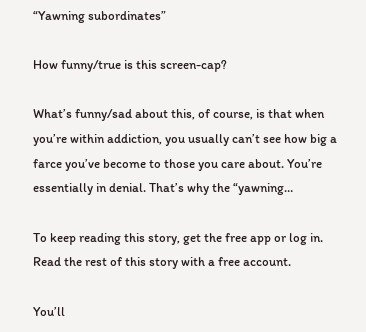“Yawning subordinates”

How funny/true is this screen-cap?

What’s funny/sad about this, of course, is that when you’re within addiction, you usually can’t see how big a farce you’ve become to those you care about. You’re essentially in denial. That’s why the “yawning…

To keep reading this story, get the free app or log in.
Read the rest of this story with a free account.

You’ll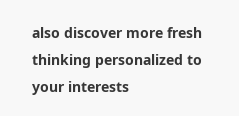also discover more fresh thinking personalized to your interests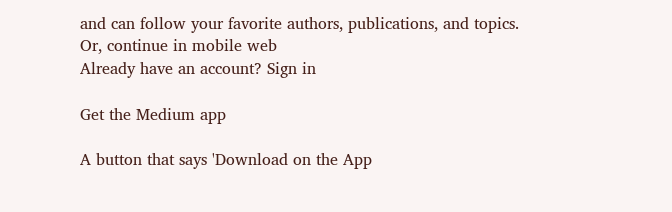and can follow your favorite authors, publications, and topics.
Or, continue in mobile web
Already have an account? Sign in

Get the Medium app

A button that says 'Download on the App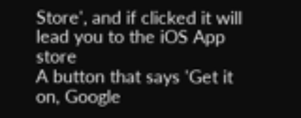Store', and if clicked it will lead you to the iOS App store
A button that says 'Get it on, Google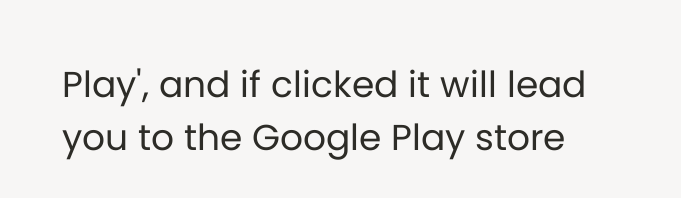Play', and if clicked it will lead you to the Google Play store